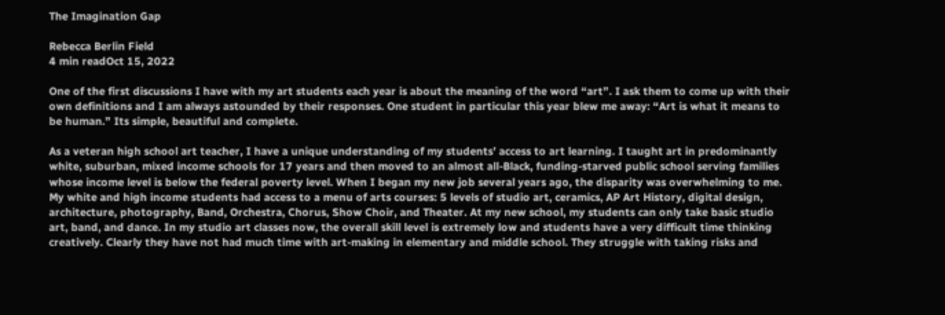The Imagination Gap

Rebecca Berlin Field
4 min readOct 15, 2022

One of the first discussions I have with my art students each year is about the meaning of the word “art”. I ask them to come up with their own definitions and I am always astounded by their responses. One student in particular this year blew me away: “Art is what it means to be human.” Its simple, beautiful and complete.

As a veteran high school art teacher, I have a unique understanding of my students’ access to art learning. I taught art in predominantly white, suburban, mixed income schools for 17 years and then moved to an almost all-Black, funding-starved public school serving families whose income level is below the federal poverty level. When I began my new job several years ago, the disparity was overwhelming to me. My white and high income students had access to a menu of arts courses: 5 levels of studio art, ceramics, AP Art History, digital design, architecture, photography, Band, Orchestra, Chorus, Show Choir, and Theater. At my new school, my students can only take basic studio art, band, and dance. In my studio art classes now, the overall skill level is extremely low and students have a very difficult time thinking creatively. Clearly they have not had much time with art-making in elementary and middle school. They struggle with taking risks and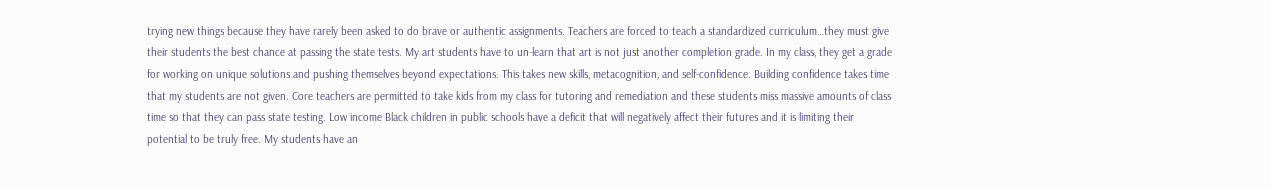trying new things because they have rarely been asked to do brave or authentic assignments. Teachers are forced to teach a standardized curriculum…they must give their students the best chance at passing the state tests. My art students have to un-learn that art is not just another completion grade. In my class, they get a grade for working on unique solutions and pushing themselves beyond expectations. This takes new skills, metacognition, and self-confidence. Building confidence takes time that my students are not given. Core teachers are permitted to take kids from my class for tutoring and remediation and these students miss massive amounts of class time so that they can pass state testing. Low income Black children in public schools have a deficit that will negatively affect their futures and it is limiting their potential to be truly free. My students have an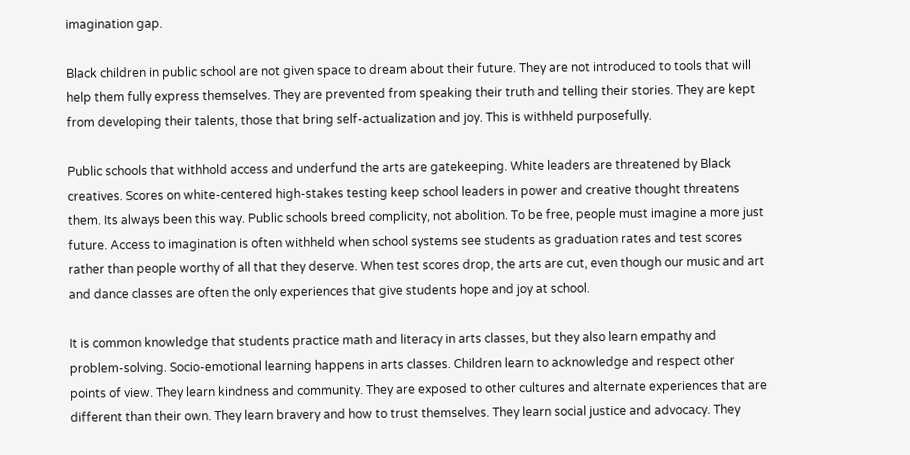imagination gap.

Black children in public school are not given space to dream about their future. They are not introduced to tools that will help them fully express themselves. They are prevented from speaking their truth and telling their stories. They are kept from developing their talents, those that bring self-actualization and joy. This is withheld purposefully.

Public schools that withhold access and underfund the arts are gatekeeping. White leaders are threatened by Black creatives. Scores on white-centered high-stakes testing keep school leaders in power and creative thought threatens them. Its always been this way. Public schools breed complicity, not abolition. To be free, people must imagine a more just future. Access to imagination is often withheld when school systems see students as graduation rates and test scores rather than people worthy of all that they deserve. When test scores drop, the arts are cut, even though our music and art and dance classes are often the only experiences that give students hope and joy at school.

It is common knowledge that students practice math and literacy in arts classes, but they also learn empathy and problem-solving. Socio-emotional learning happens in arts classes. Children learn to acknowledge and respect other points of view. They learn kindness and community. They are exposed to other cultures and alternate experiences that are different than their own. They learn bravery and how to trust themselves. They learn social justice and advocacy. They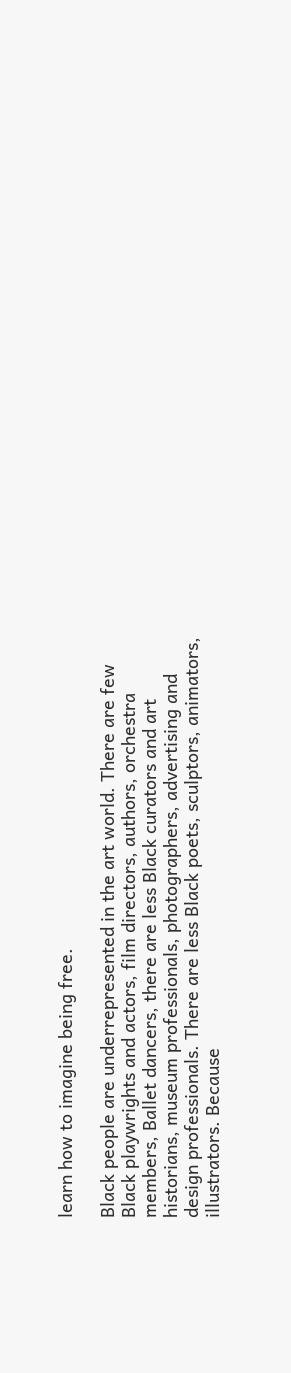learn how to imagine being free.

Black people are underrepresented in the art world. There are few Black playwrights and actors, film directors, authors, orchestra members, Ballet dancers, there are less Black curators and art historians, museum professionals, photographers, advertising and design professionals. There are less Black poets, sculptors, animators, illustrators. Because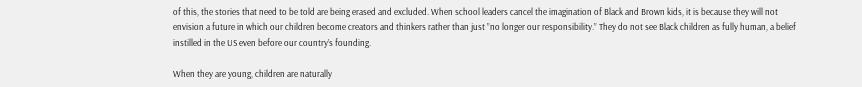of this, the stories that need to be told are being erased and excluded. When school leaders cancel the imagination of Black and Brown kids, it is because they will not envision a future in which our children become creators and thinkers rather than just ”no longer our responsibility.” They do not see Black children as fully human, a belief instilled in the US even before our country’s founding.

When they are young, children are naturally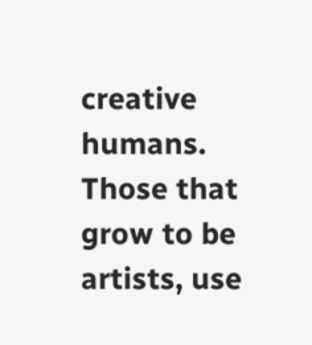creative humans. Those that grow to be artists, use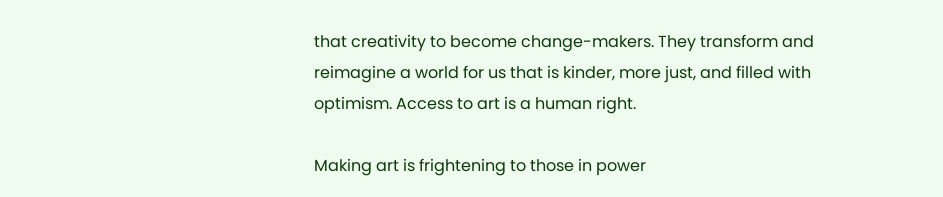that creativity to become change-makers. They transform and reimagine a world for us that is kinder, more just, and filled with optimism. Access to art is a human right.

Making art is frightening to those in power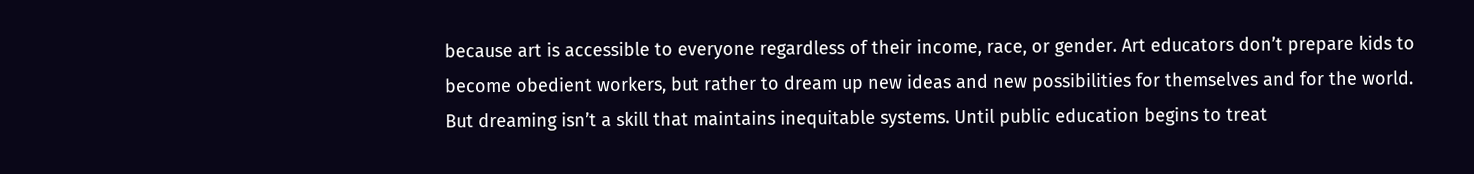because art is accessible to everyone regardless of their income, race, or gender. Art educators don’t prepare kids to become obedient workers, but rather to dream up new ideas and new possibilities for themselves and for the world. But dreaming isn’t a skill that maintains inequitable systems. Until public education begins to treat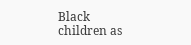Black children as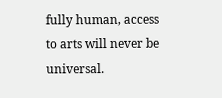fully human, access to arts will never be universal.